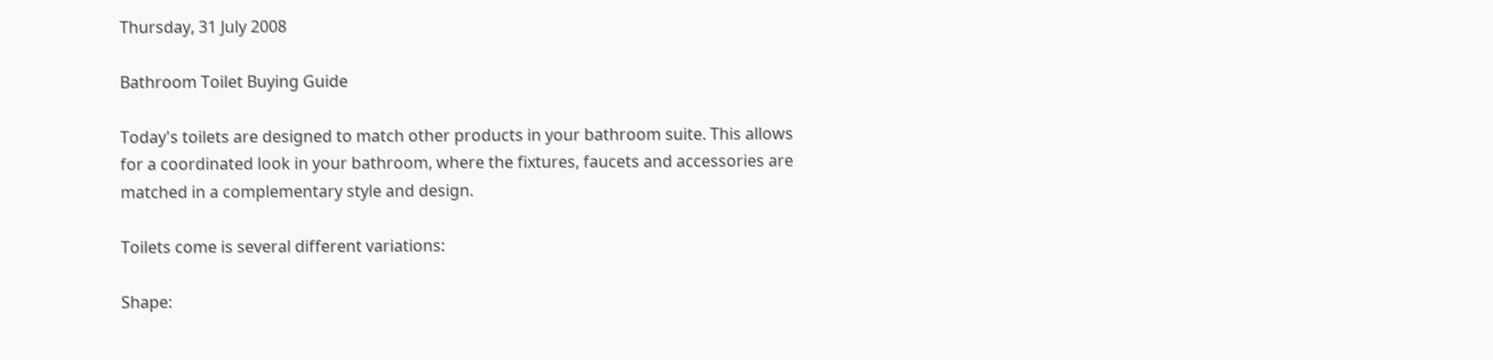Thursday, 31 July 2008

Bathroom Toilet Buying Guide

Today's toilets are designed to match other products in your bathroom suite. This allows for a coordinated look in your bathroom, where the fixtures, faucets and accessories are matched in a complementary style and design.

Toilets come is several different variations:

Shape: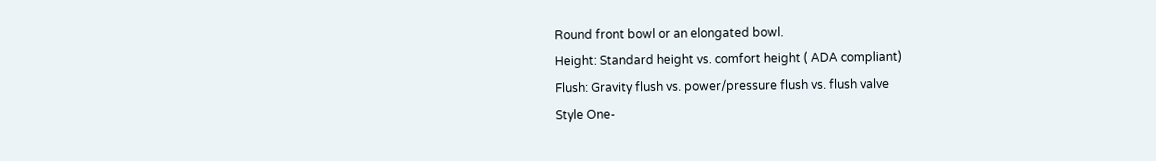Round front bowl or an elongated bowl.
Height: Standard height vs. comfort height ( ADA compliant)
Flush: Gravity flush vs. power/pressure flush vs. flush valve
Style One-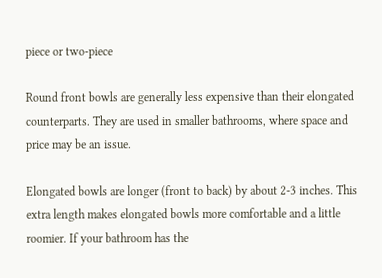piece or two-piece

Round front bowls are generally less expensive than their elongated counterparts. They are used in smaller bathrooms, where space and price may be an issue.

Elongated bowls are longer (front to back) by about 2-3 inches. This extra length makes elongated bowls more comfortable and a little roomier. If your bathroom has the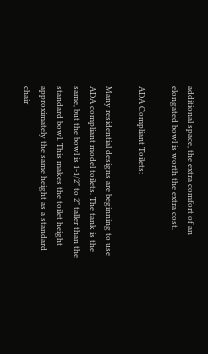additional space, the extra comfort of an elongated bowl is worth the extra cost.

ADA Compliant Toilets:

Many residential designs are beginning to use ADA compliant model toilets. The tank is the same, but the bowl is 1-1/2" to 2" taller than the standard bowl. This makes the toilet height approximately the same height as a standard chair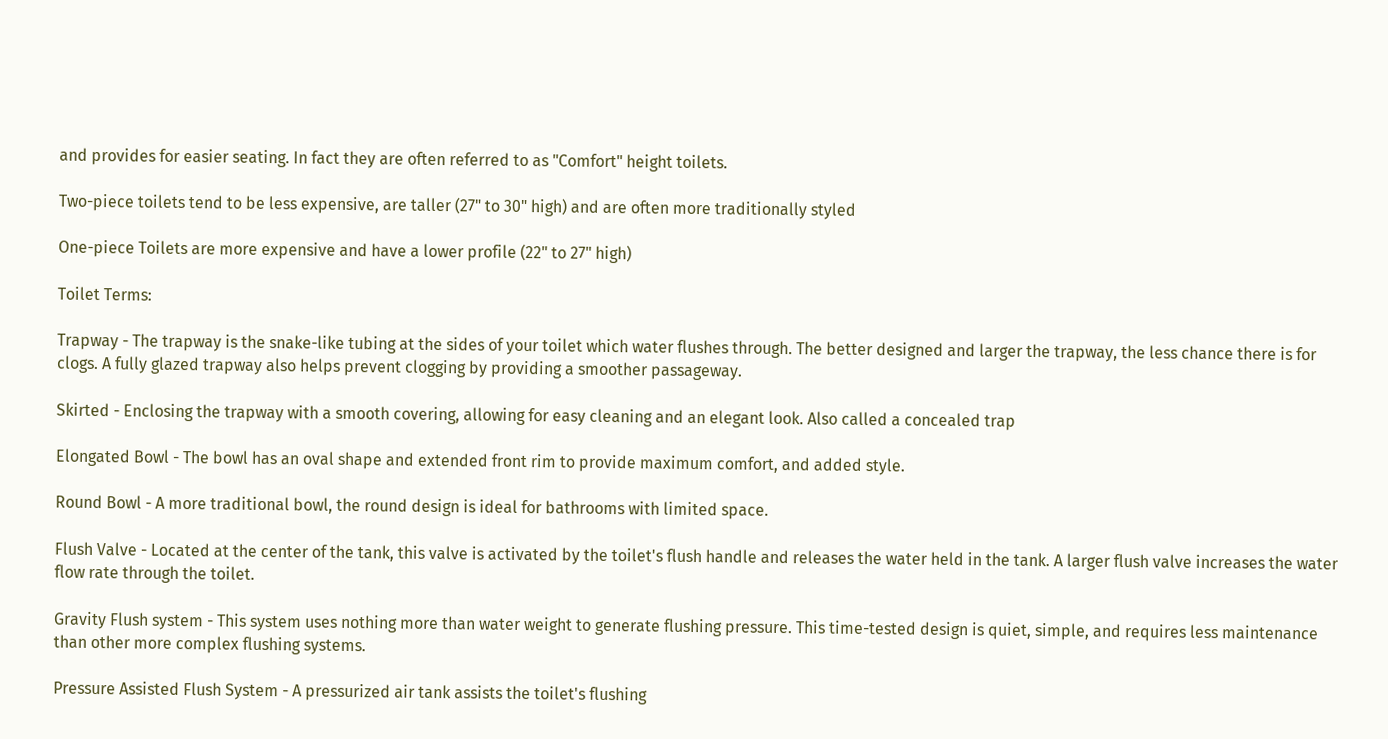and provides for easier seating. In fact they are often referred to as "Comfort" height toilets.

Two-piece toilets tend to be less expensive, are taller (27" to 30" high) and are often more traditionally styled

One-piece Toilets are more expensive and have a lower profile (22" to 27" high)

Toilet Terms:

Trapway - The trapway is the snake-like tubing at the sides of your toilet which water flushes through. The better designed and larger the trapway, the less chance there is for clogs. A fully glazed trapway also helps prevent clogging by providing a smoother passageway.

Skirted - Enclosing the trapway with a smooth covering, allowing for easy cleaning and an elegant look. Also called a concealed trap

Elongated Bowl - The bowl has an oval shape and extended front rim to provide maximum comfort, and added style.

Round Bowl - A more traditional bowl, the round design is ideal for bathrooms with limited space.

Flush Valve - Located at the center of the tank, this valve is activated by the toilet's flush handle and releases the water held in the tank. A larger flush valve increases the water flow rate through the toilet.

Gravity Flush system - This system uses nothing more than water weight to generate flushing pressure. This time-tested design is quiet, simple, and requires less maintenance than other more complex flushing systems.

Pressure Assisted Flush System - A pressurized air tank assists the toilet's flushing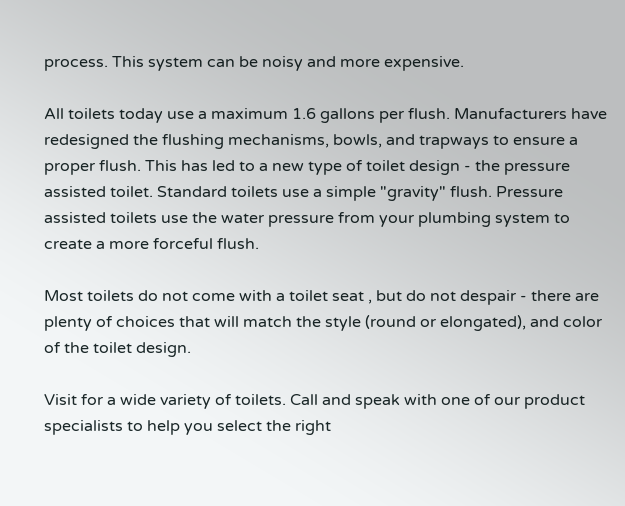process. This system can be noisy and more expensive.

All toilets today use a maximum 1.6 gallons per flush. Manufacturers have redesigned the flushing mechanisms, bowls, and trapways to ensure a proper flush. This has led to a new type of toilet design - the pressure assisted toilet. Standard toilets use a simple "gravity" flush. Pressure assisted toilets use the water pressure from your plumbing system to create a more forceful flush.

Most toilets do not come with a toilet seat , but do not despair - there are plenty of choices that will match the style (round or elongated), and color of the toilet design.

Visit for a wide variety of toilets. Call and speak with one of our product specialists to help you select the right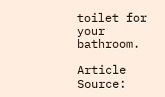toilet for your bathroom.

Article Source: